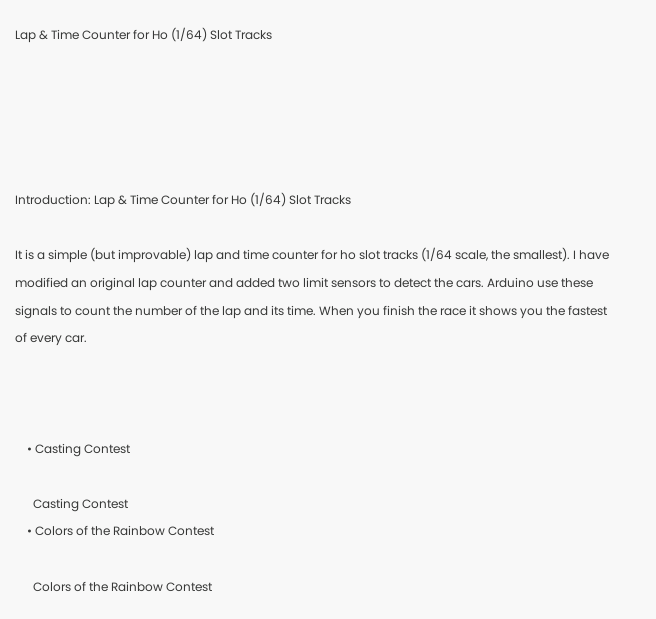Lap & Time Counter for Ho (1/64) Slot Tracks





Introduction: Lap & Time Counter for Ho (1/64) Slot Tracks

It is a simple (but improvable) lap and time counter for ho slot tracks (1/64 scale, the smallest). I have modified an original lap counter and added two limit sensors to detect the cars. Arduino use these signals to count the number of the lap and its time. When you finish the race it shows you the fastest of every car.



    • Casting Contest

      Casting Contest
    • Colors of the Rainbow Contest

      Colors of the Rainbow Contest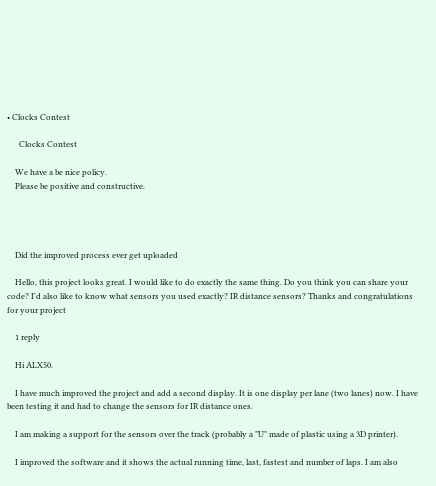• Clocks Contest

      Clocks Contest

    We have a be nice policy.
    Please be positive and constructive.




    Did the improved process ever get uploaded

    Hello, this project looks great. I would like to do exactly the same thing. Do you think you can share your code? I'd also like to know what sensors you used exactly? IR distance sensors? Thanks and congratulations for your project

    1 reply

    Hi ALX50.

    I have much improved the project and add a second display. It is one display per lane (two lanes) now. I have been testing it and had to change the sensors for IR distance ones.

    I am making a support for the sensors over the track (probably a "U" made of plastic using a 3D printer).

    I improved the software and it shows the actual running time, last, fastest and number of laps. I am also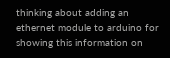thinking about adding an ethernet module to arduino for showing this information on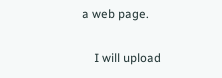a web page.

    I will upload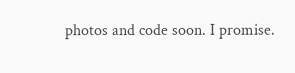photos and code soon. I promise.